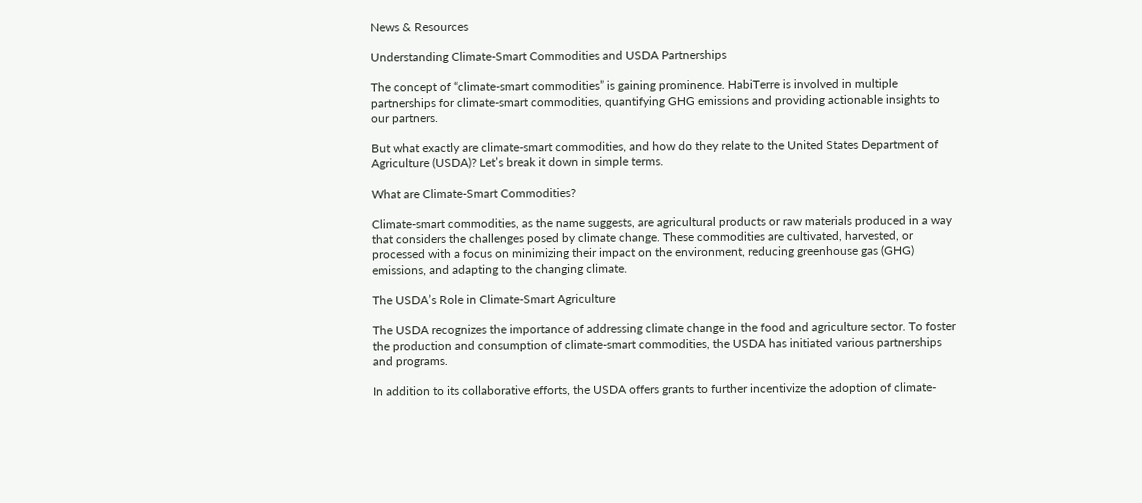News & Resources

Understanding Climate-Smart Commodities and USDA Partnerships

The concept of “climate-smart commodities” is gaining prominence. HabiTerre is involved in multiple partnerships for climate-smart commodities, quantifying GHG emissions and providing actionable insights to our partners.

But what exactly are climate-smart commodities, and how do they relate to the United States Department of Agriculture (USDA)? Let’s break it down in simple terms.

What are Climate-Smart Commodities?

Climate-smart commodities, as the name suggests, are agricultural products or raw materials produced in a way that considers the challenges posed by climate change. These commodities are cultivated, harvested, or processed with a focus on minimizing their impact on the environment, reducing greenhouse gas (GHG) emissions, and adapting to the changing climate.

The USDA’s Role in Climate-Smart Agriculture

The USDA recognizes the importance of addressing climate change in the food and agriculture sector. To foster the production and consumption of climate-smart commodities, the USDA has initiated various partnerships and programs.

In addition to its collaborative efforts, the USDA offers grants to further incentivize the adoption of climate-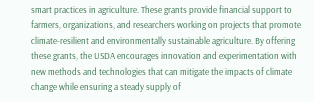smart practices in agriculture. These grants provide financial support to farmers, organizations, and researchers working on projects that promote climate-resilient and environmentally sustainable agriculture. By offering these grants, the USDA encourages innovation and experimentation with new methods and technologies that can mitigate the impacts of climate change while ensuring a steady supply of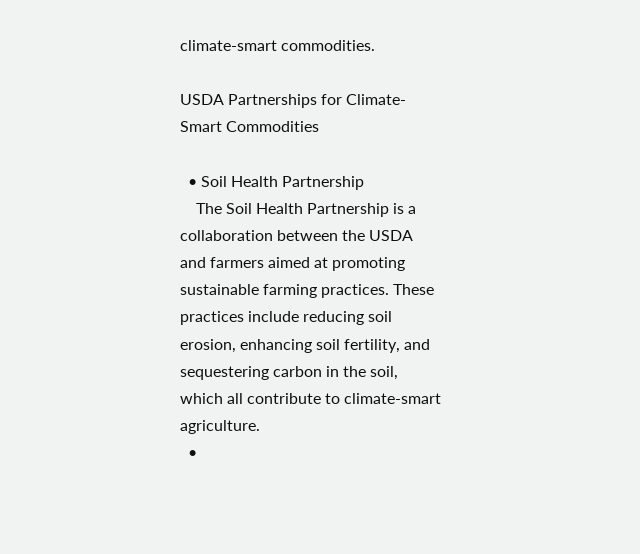climate-smart commodities.

USDA Partnerships for Climate-Smart Commodities

  • Soil Health Partnership
    The Soil Health Partnership is a collaboration between the USDA and farmers aimed at promoting sustainable farming practices. These practices include reducing soil erosion, enhancing soil fertility, and sequestering carbon in the soil, which all contribute to climate-smart agriculture.
  •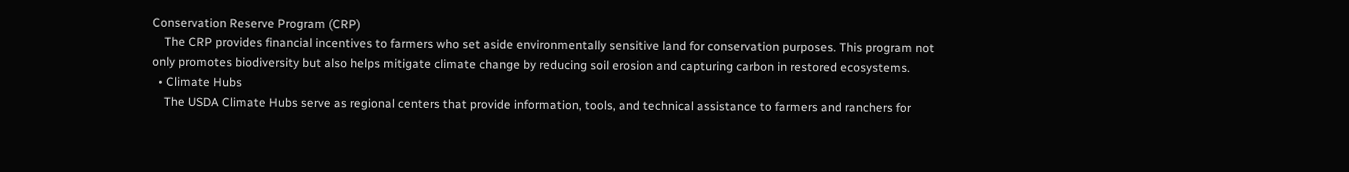Conservation Reserve Program (CRP)
    The CRP provides financial incentives to farmers who set aside environmentally sensitive land for conservation purposes. This program not only promotes biodiversity but also helps mitigate climate change by reducing soil erosion and capturing carbon in restored ecosystems.
  • Climate Hubs
    The USDA Climate Hubs serve as regional centers that provide information, tools, and technical assistance to farmers and ranchers for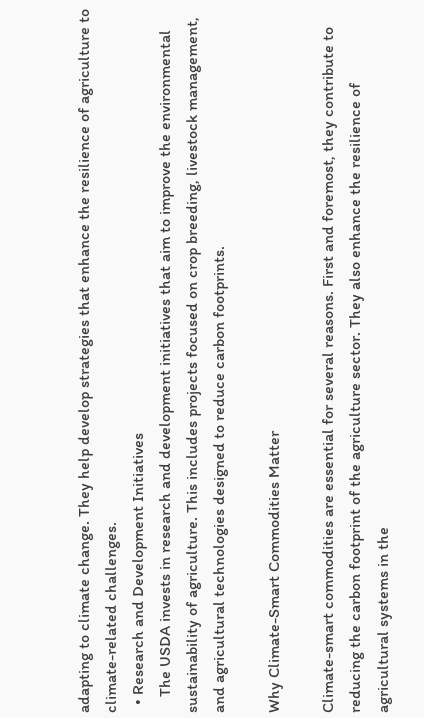adapting to climate change. They help develop strategies that enhance the resilience of agriculture to climate-related challenges.
  • Research and Development Initiatives
    The USDA invests in research and development initiatives that aim to improve the environmental sustainability of agriculture. This includes projects focused on crop breeding, livestock management, and agricultural technologies designed to reduce carbon footprints.

Why Climate-Smart Commodities Matter

Climate-smart commodities are essential for several reasons. First and foremost, they contribute to reducing the carbon footprint of the agriculture sector. They also enhance the resilience of agricultural systems in the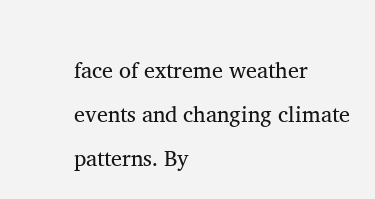face of extreme weather events and changing climate patterns. By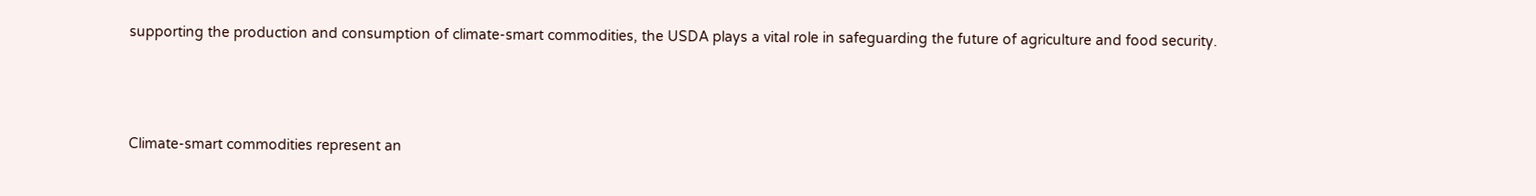supporting the production and consumption of climate-smart commodities, the USDA plays a vital role in safeguarding the future of agriculture and food security.



Climate-smart commodities represent an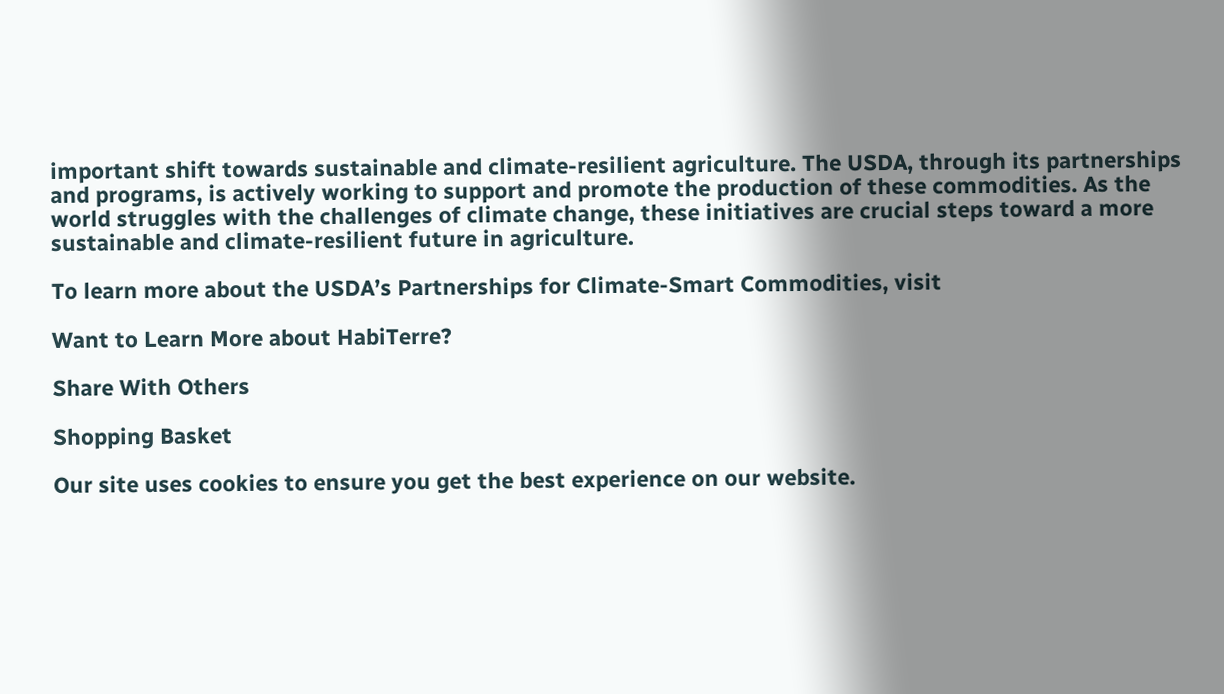important shift towards sustainable and climate-resilient agriculture. The USDA, through its partnerships and programs, is actively working to support and promote the production of these commodities. As the world struggles with the challenges of climate change, these initiatives are crucial steps toward a more sustainable and climate-resilient future in agriculture.

To learn more about the USDA’s Partnerships for Climate-Smart Commodities, visit

Want to Learn More about HabiTerre?

Share With Others

Shopping Basket

Our site uses cookies to ensure you get the best experience on our website.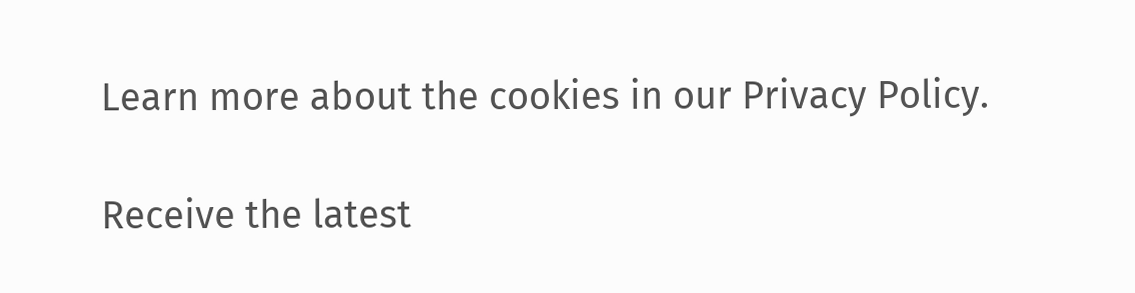Learn more about the cookies in our Privacy Policy.

Receive the latest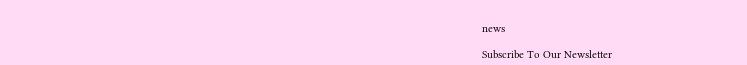news

Subscribe To Our Newsletter